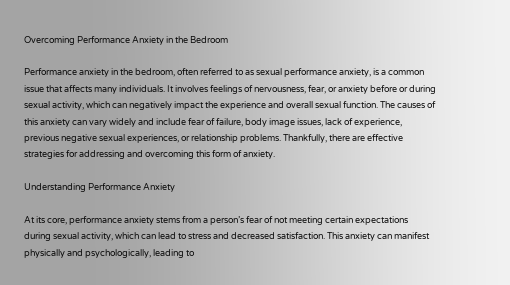Overcoming Performance Anxiety in the Bedroom

Performance anxiety in the bedroom, often referred to as sexual performance anxiety, is a common issue that affects many individuals. It involves feelings of nervousness, fear, or anxiety before or during sexual activity, which can negatively impact the experience and overall sexual function. The causes of this anxiety can vary widely and include fear of failure, body image issues, lack of experience, previous negative sexual experiences, or relationship problems. Thankfully, there are effective strategies for addressing and overcoming this form of anxiety.

Understanding Performance Anxiety

At its core, performance anxiety stems from a person’s fear of not meeting certain expectations during sexual activity, which can lead to stress and decreased satisfaction. This anxiety can manifest physically and psychologically, leading to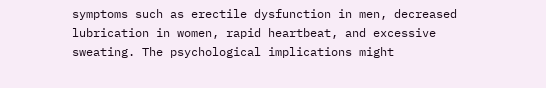symptoms such as erectile dysfunction in men, decreased lubrication in women, rapid heartbeat, and excessive sweating. The psychological implications might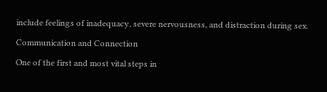include feelings of inadequacy, severe nervousness, and distraction during sex.

Communication and Connection

One of the first and most vital steps in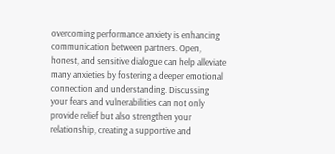overcoming performance anxiety is enhancing communication between partners. Open, honest, and sensitive dialogue can help alleviate many anxieties by fostering a deeper emotional connection and understanding. Discussing your fears and vulnerabilities can not only provide relief but also strengthen your relationship, creating a supportive and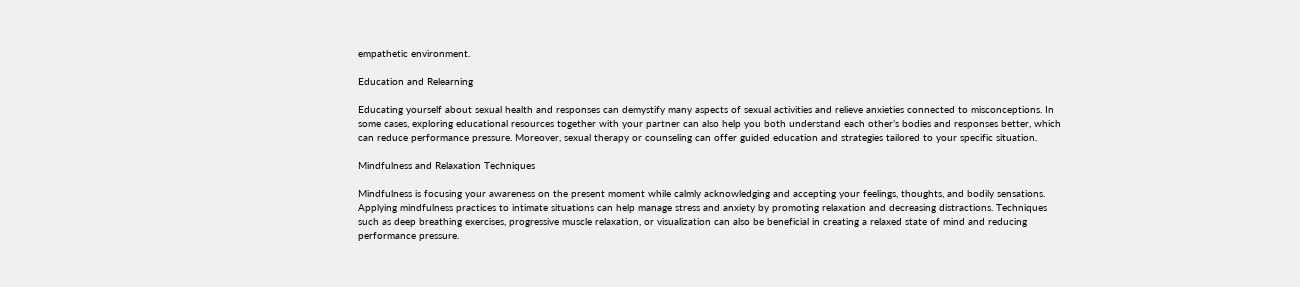empathetic environment.

Education and Relearning

Educating yourself about sexual health and responses can demystify many aspects of sexual activities and relieve anxieties connected to misconceptions. In some cases, exploring educational resources together with your partner can also help you both understand each other’s bodies and responses better, which can reduce performance pressure. Moreover, sexual therapy or counseling can offer guided education and strategies tailored to your specific situation.

Mindfulness and Relaxation Techniques

Mindfulness is focusing your awareness on the present moment while calmly acknowledging and accepting your feelings, thoughts, and bodily sensations. Applying mindfulness practices to intimate situations can help manage stress and anxiety by promoting relaxation and decreasing distractions. Techniques such as deep breathing exercises, progressive muscle relaxation, or visualization can also be beneficial in creating a relaxed state of mind and reducing performance pressure.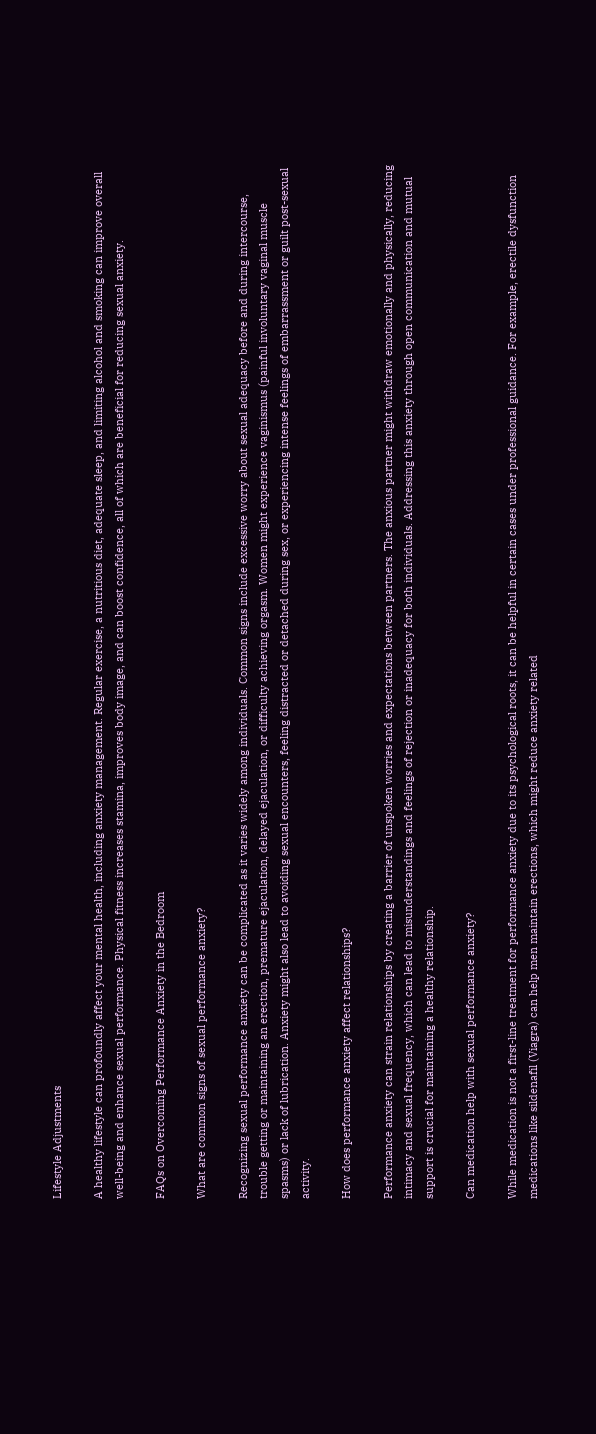Lifestyle Adjustments

A healthy lifestyle can profoundly affect your mental health, including anxiety management. Regular exercise, a nutritious diet, adequate sleep, and limiting alcohol and smoking can improve overall well-being and enhance sexual performance. Physical fitness increases stamina, improves body image, and can boost confidence, all of which are beneficial for reducing sexual anxiety.

FAQs on Overcoming Performance Anxiety in the Bedroom

What are common signs of sexual performance anxiety?

Recognizing sexual performance anxiety can be complicated as it varies widely among individuals. Common signs include excessive worry about sexual adequacy before and during intercourse, trouble getting or maintaining an erection, premature ejaculation, delayed ejaculation, or difficulty achieving orgasm. Women might experience vaginismus (painful involuntary vaginal muscle spasms) or lack of lubrication. Anxiety might also lead to avoiding sexual encounters, feeling distracted or detached during sex, or experiencing intense feelings of embarrassment or guilt post-sexual activity.

How does performance anxiety affect relationships?

Performance anxiety can strain relationships by creating a barrier of unspoken worries and expectations between partners. The anxious partner might withdraw emotionally and physically, reducing intimacy and sexual frequency, which can lead to misunderstandings and feelings of rejection or inadequacy for both individuals. Addressing this anxiety through open communication and mutual support is crucial for maintaining a healthy relationship.

Can medication help with sexual performance anxiety?

While medication is not a first-line treatment for performance anxiety due to its psychological roots, it can be helpful in certain cases under professional guidance. For example, erectile dysfunction medications like sildenafil (Viagra) can help men maintain erections, which might reduce anxiety related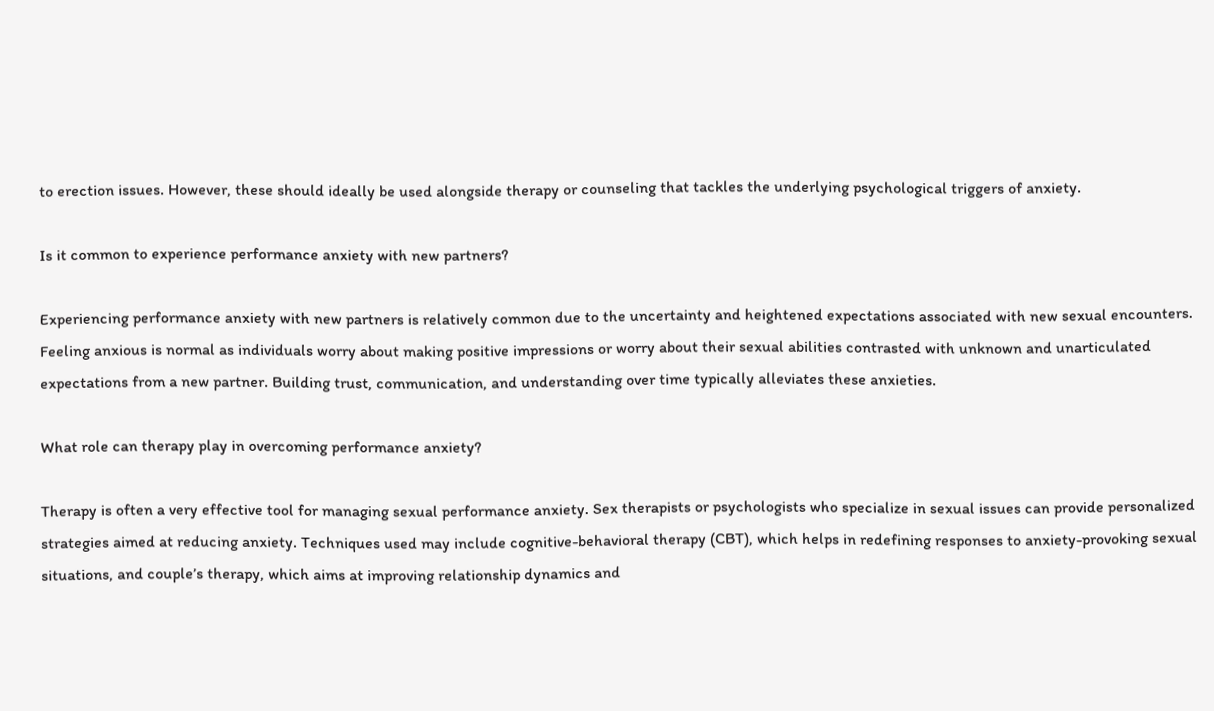to erection issues. However, these should ideally be used alongside therapy or counseling that tackles the underlying psychological triggers of anxiety.

Is it common to experience performance anxiety with new partners?

Experiencing performance anxiety with new partners is relatively common due to the uncertainty and heightened expectations associated with new sexual encounters. Feeling anxious is normal as individuals worry about making positive impressions or worry about their sexual abilities contrasted with unknown and unarticulated expectations from a new partner. Building trust, communication, and understanding over time typically alleviates these anxieties.

What role can therapy play in overcoming performance anxiety?

Therapy is often a very effective tool for managing sexual performance anxiety. Sex therapists or psychologists who specialize in sexual issues can provide personalized strategies aimed at reducing anxiety. Techniques used may include cognitive-behavioral therapy (CBT), which helps in redefining responses to anxiety-provoking sexual situations, and couple’s therapy, which aims at improving relationship dynamics and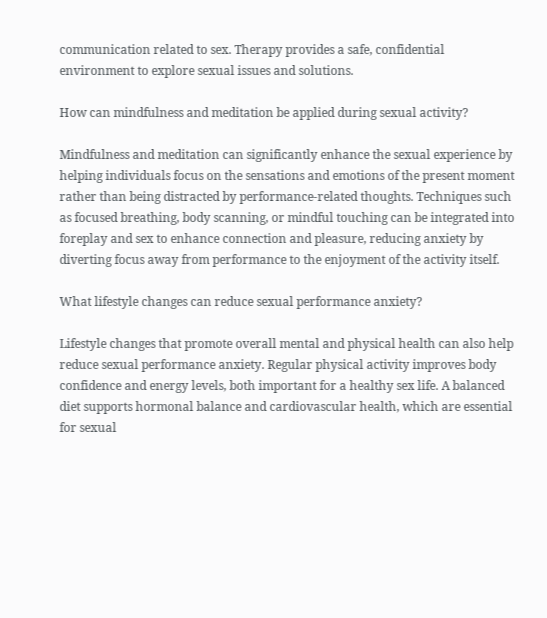communication related to sex. Therapy provides a safe, confidential environment to explore sexual issues and solutions.

How can mindfulness and meditation be applied during sexual activity?

Mindfulness and meditation can significantly enhance the sexual experience by helping individuals focus on the sensations and emotions of the present moment rather than being distracted by performance-related thoughts. Techniques such as focused breathing, body scanning, or mindful touching can be integrated into foreplay and sex to enhance connection and pleasure, reducing anxiety by diverting focus away from performance to the enjoyment of the activity itself.

What lifestyle changes can reduce sexual performance anxiety?

Lifestyle changes that promote overall mental and physical health can also help reduce sexual performance anxiety. Regular physical activity improves body confidence and energy levels, both important for a healthy sex life. A balanced diet supports hormonal balance and cardiovascular health, which are essential for sexual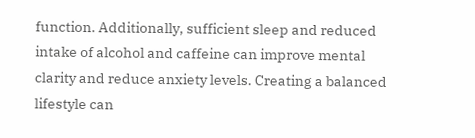function. Additionally, sufficient sleep and reduced intake of alcohol and caffeine can improve mental clarity and reduce anxiety levels. Creating a balanced lifestyle can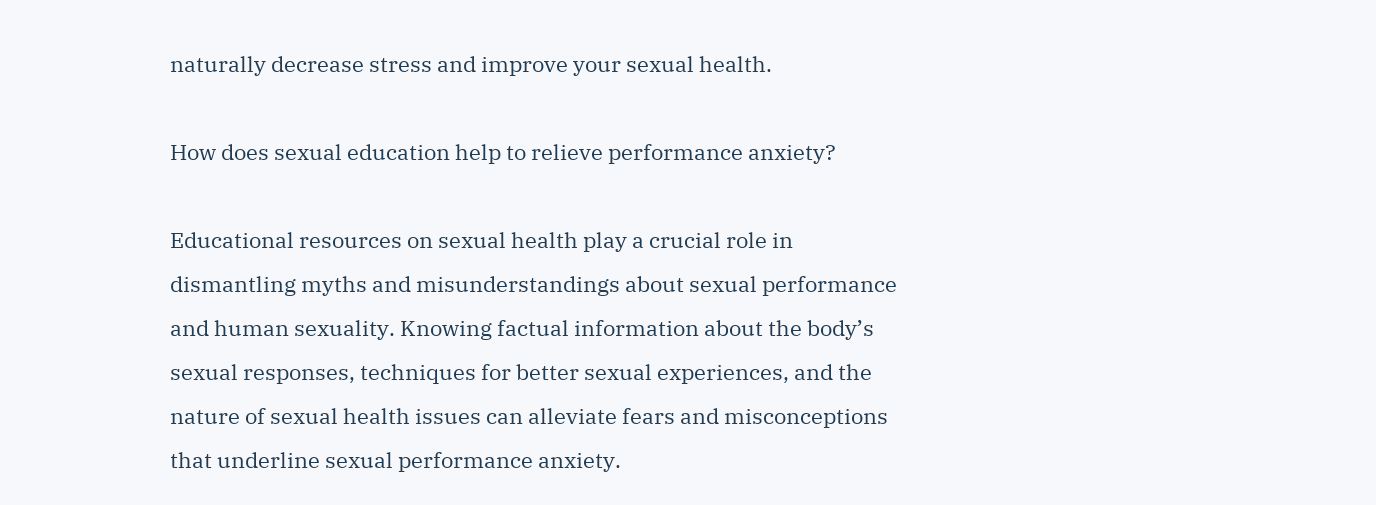naturally decrease stress and improve your sexual health.

How does sexual education help to relieve performance anxiety?

Educational resources on sexual health play a crucial role in dismantling myths and misunderstandings about sexual performance and human sexuality. Knowing factual information about the body’s sexual responses, techniques for better sexual experiences, and the nature of sexual health issues can alleviate fears and misconceptions that underline sexual performance anxiety.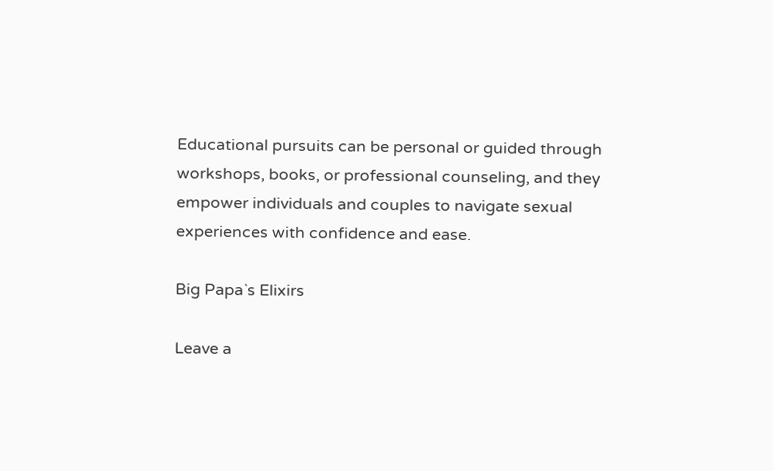Educational pursuits can be personal or guided through workshops, books, or professional counseling, and they empower individuals and couples to navigate sexual experiences with confidence and ease.

Big Papa`s Elixirs

Leave a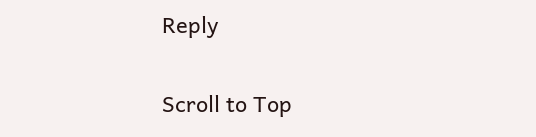Reply

Scroll to Top